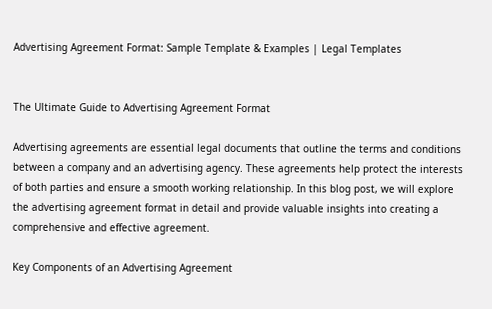Advertising Agreement Format: Sample Template & Examples | Legal Templates


The Ultimate Guide to Advertising Agreement Format

Advertising agreements are essential legal documents that outline the terms and conditions between a company and an advertising agency. These agreements help protect the interests of both parties and ensure a smooth working relationship. In this blog post, we will explore the advertising agreement format in detail and provide valuable insights into creating a comprehensive and effective agreement.

Key Components of an Advertising Agreement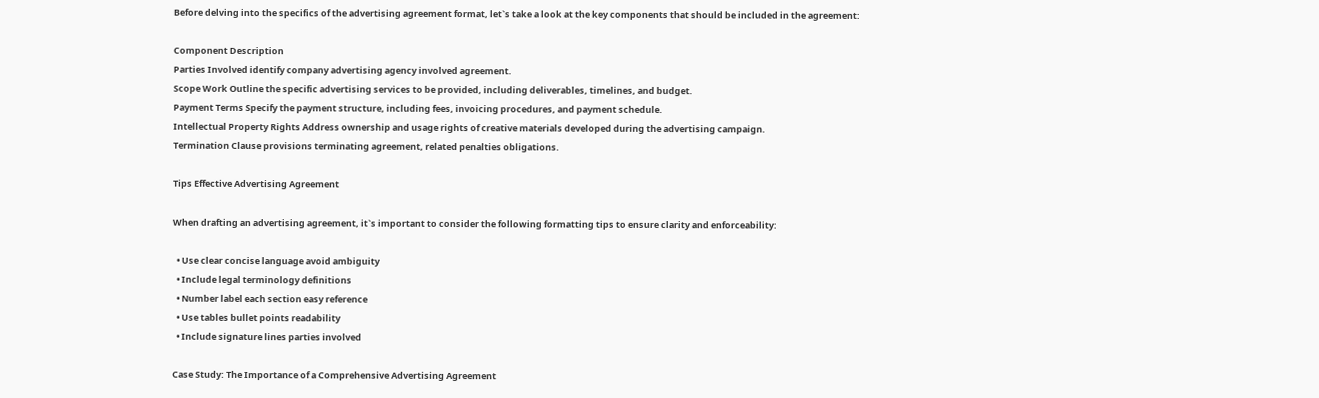Before delving into the specifics of the advertising agreement format, let`s take a look at the key components that should be included in the agreement:

Component Description
Parties Involved identify company advertising agency involved agreement.
Scope Work Outline the specific advertising services to be provided, including deliverables, timelines, and budget.
Payment Terms Specify the payment structure, including fees, invoicing procedures, and payment schedule.
Intellectual Property Rights Address ownership and usage rights of creative materials developed during the advertising campaign.
Termination Clause provisions terminating agreement, related penalties obligations.

Tips Effective Advertising Agreement

When drafting an advertising agreement, it`s important to consider the following formatting tips to ensure clarity and enforceability:

  • Use clear concise language avoid ambiguity
  • Include legal terminology definitions
  • Number label each section easy reference
  • Use tables bullet points readability
  • Include signature lines parties involved

Case Study: The Importance of a Comprehensive Advertising Agreement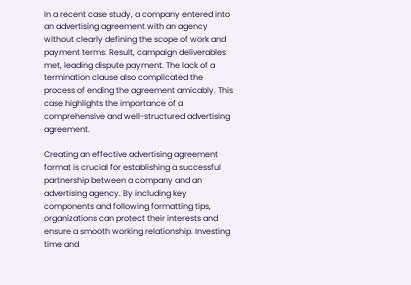In a recent case study, a company entered into an advertising agreement with an agency without clearly defining the scope of work and payment terms. Result, campaign deliverables met, leading dispute payment. The lack of a termination clause also complicated the process of ending the agreement amicably. This case highlights the importance of a comprehensive and well-structured advertising agreement.

Creating an effective advertising agreement format is crucial for establishing a successful partnership between a company and an advertising agency. By including key components and following formatting tips, organizations can protect their interests and ensure a smooth working relationship. Investing time and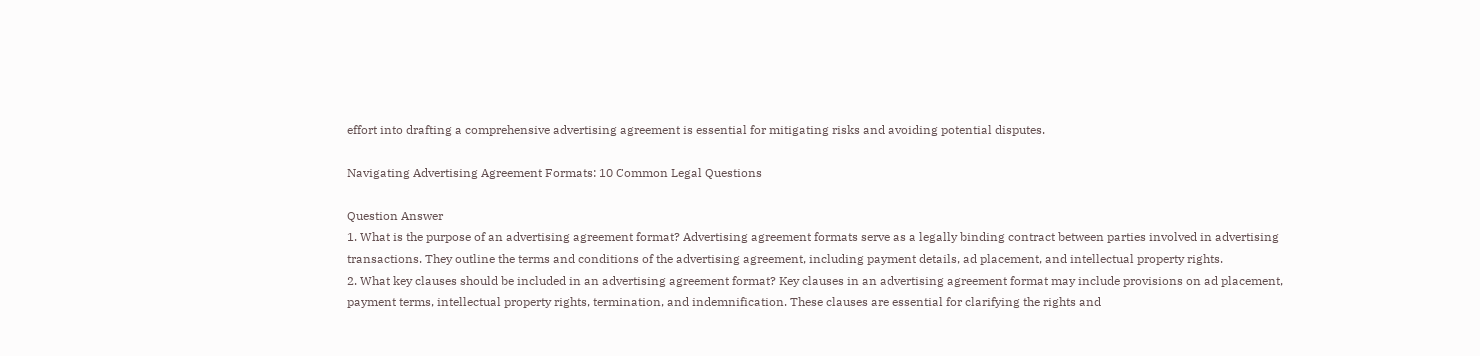effort into drafting a comprehensive advertising agreement is essential for mitigating risks and avoiding potential disputes.

Navigating Advertising Agreement Formats: 10 Common Legal Questions

Question Answer
1. What is the purpose of an advertising agreement format? Advertising agreement formats serve as a legally binding contract between parties involved in advertising transactions. They outline the terms and conditions of the advertising agreement, including payment details, ad placement, and intellectual property rights.
2. What key clauses should be included in an advertising agreement format? Key clauses in an advertising agreement format may include provisions on ad placement, payment terms, intellectual property rights, termination, and indemnification. These clauses are essential for clarifying the rights and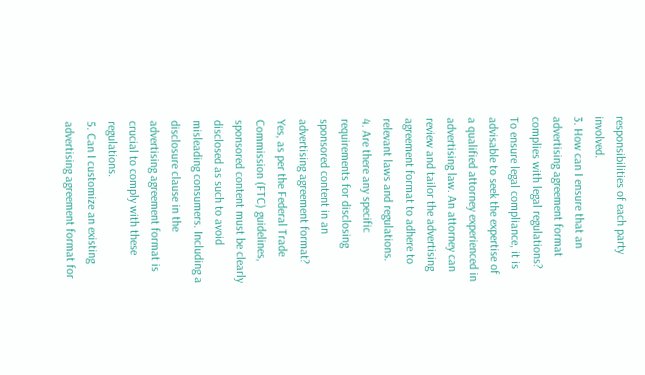responsibilities of each party involved.
3. How can I ensure that an advertising agreement format complies with legal regulations? To ensure legal compliance, it is advisable to seek the expertise of a qualified attorney experienced in advertising law. An attorney can review and tailor the advertising agreement format to adhere to relevant laws and regulations.
4. Are there any specific requirements for disclosing sponsored content in an advertising agreement format? Yes, as per the Federal Trade Commission (FTC) guidelines, sponsored content must be clearly disclosed as such to avoid misleading consumers. Including a disclosure clause in the advertising agreement format is crucial to comply with these regulations.
5. Can I customize an existing advertising agreement format for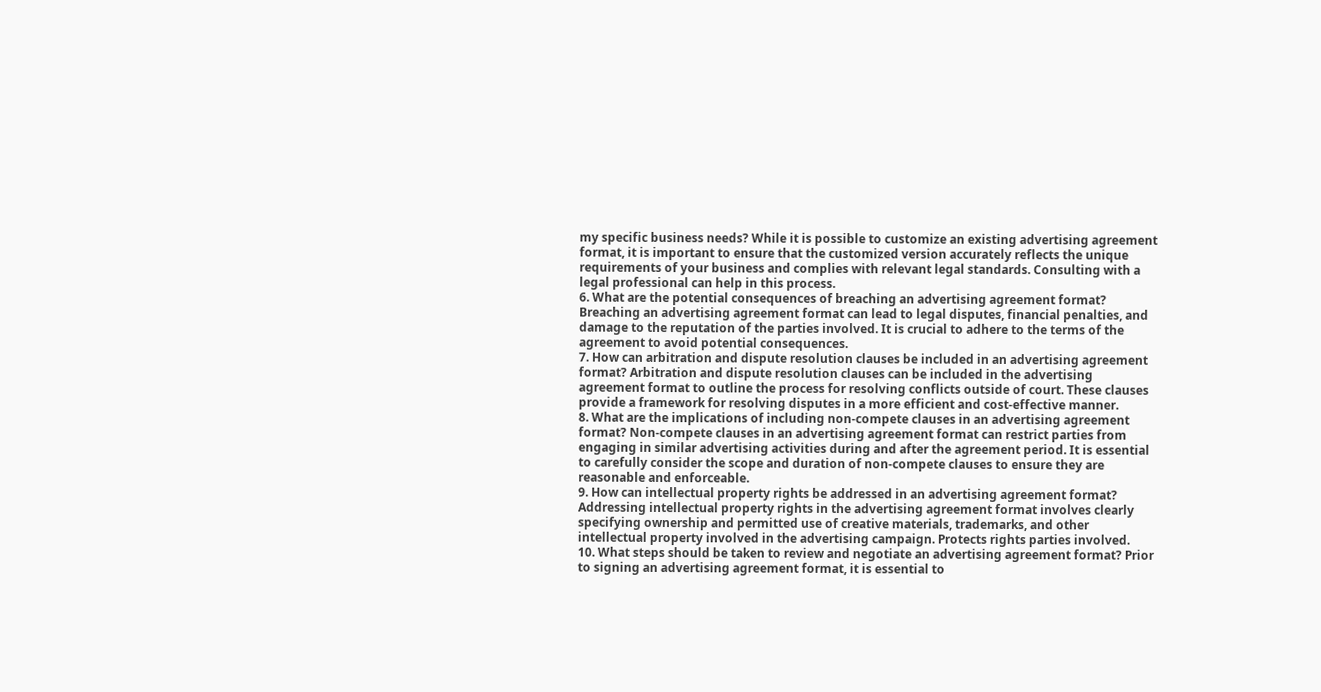my specific business needs? While it is possible to customize an existing advertising agreement format, it is important to ensure that the customized version accurately reflects the unique requirements of your business and complies with relevant legal standards. Consulting with a legal professional can help in this process.
6. What are the potential consequences of breaching an advertising agreement format? Breaching an advertising agreement format can lead to legal disputes, financial penalties, and damage to the reputation of the parties involved. It is crucial to adhere to the terms of the agreement to avoid potential consequences.
7. How can arbitration and dispute resolution clauses be included in an advertising agreement format? Arbitration and dispute resolution clauses can be included in the advertising agreement format to outline the process for resolving conflicts outside of court. These clauses provide a framework for resolving disputes in a more efficient and cost-effective manner.
8. What are the implications of including non-compete clauses in an advertising agreement format? Non-compete clauses in an advertising agreement format can restrict parties from engaging in similar advertising activities during and after the agreement period. It is essential to carefully consider the scope and duration of non-compete clauses to ensure they are reasonable and enforceable.
9. How can intellectual property rights be addressed in an advertising agreement format? Addressing intellectual property rights in the advertising agreement format involves clearly specifying ownership and permitted use of creative materials, trademarks, and other intellectual property involved in the advertising campaign. Protects rights parties involved.
10. What steps should be taken to review and negotiate an advertising agreement format? Prior to signing an advertising agreement format, it is essential to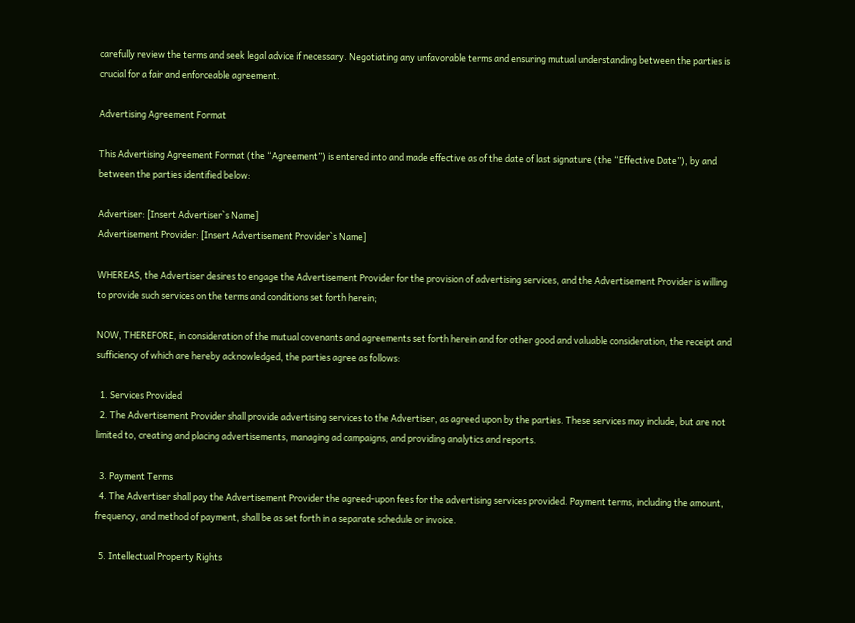carefully review the terms and seek legal advice if necessary. Negotiating any unfavorable terms and ensuring mutual understanding between the parties is crucial for a fair and enforceable agreement.

Advertising Agreement Format

This Advertising Agreement Format (the “Agreement”) is entered into and made effective as of the date of last signature (the “Effective Date”), by and between the parties identified below:

Advertiser: [Insert Advertiser`s Name]
Advertisement Provider: [Insert Advertisement Provider`s Name]

WHEREAS, the Advertiser desires to engage the Advertisement Provider for the provision of advertising services, and the Advertisement Provider is willing to provide such services on the terms and conditions set forth herein;

NOW, THEREFORE, in consideration of the mutual covenants and agreements set forth herein and for other good and valuable consideration, the receipt and sufficiency of which are hereby acknowledged, the parties agree as follows:

  1. Services Provided
  2. The Advertisement Provider shall provide advertising services to the Advertiser, as agreed upon by the parties. These services may include, but are not limited to, creating and placing advertisements, managing ad campaigns, and providing analytics and reports.

  3. Payment Terms
  4. The Advertiser shall pay the Advertisement Provider the agreed-upon fees for the advertising services provided. Payment terms, including the amount, frequency, and method of payment, shall be as set forth in a separate schedule or invoice.

  5. Intellectual Property Rights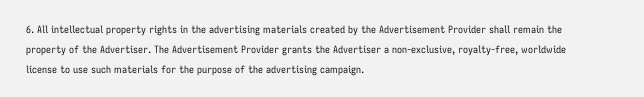6. All intellectual property rights in the advertising materials created by the Advertisement Provider shall remain the property of the Advertiser. The Advertisement Provider grants the Advertiser a non-exclusive, royalty-free, worldwide license to use such materials for the purpose of the advertising campaign.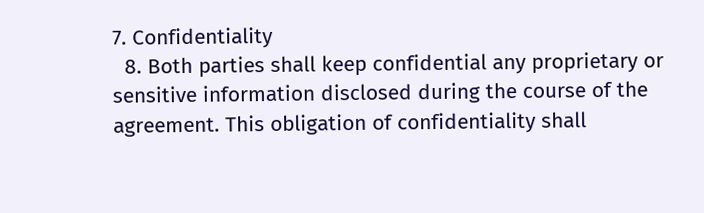7. Confidentiality
  8. Both parties shall keep confidential any proprietary or sensitive information disclosed during the course of the agreement. This obligation of confidentiality shall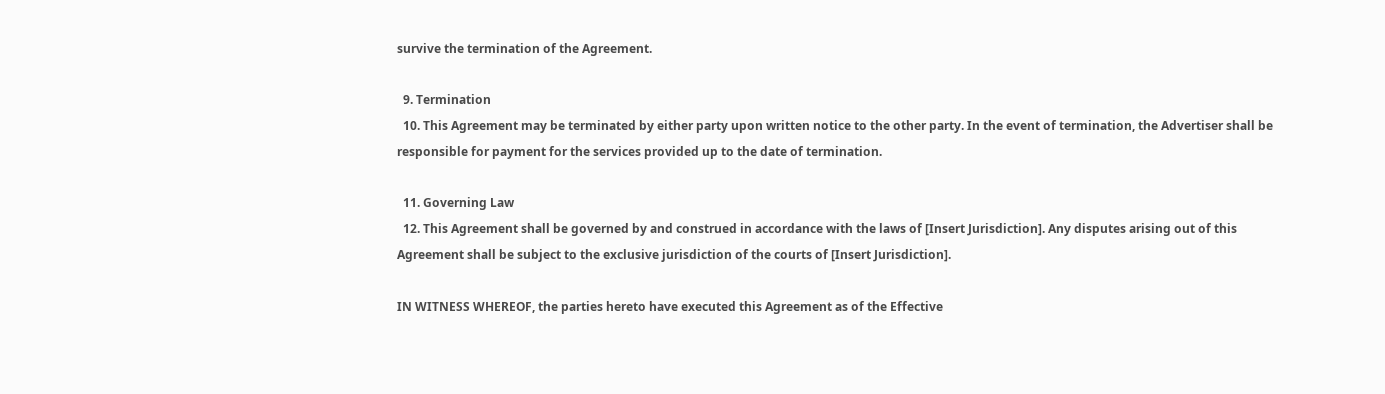survive the termination of the Agreement.

  9. Termination
  10. This Agreement may be terminated by either party upon written notice to the other party. In the event of termination, the Advertiser shall be responsible for payment for the services provided up to the date of termination.

  11. Governing Law
  12. This Agreement shall be governed by and construed in accordance with the laws of [Insert Jurisdiction]. Any disputes arising out of this Agreement shall be subject to the exclusive jurisdiction of the courts of [Insert Jurisdiction].

IN WITNESS WHEREOF, the parties hereto have executed this Agreement as of the Effective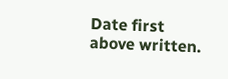Date first above written.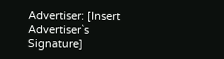Advertiser: [Insert Advertiser`s Signature]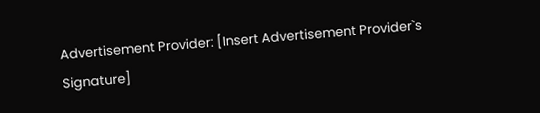Advertisement Provider: [Insert Advertisement Provider`s Signature]